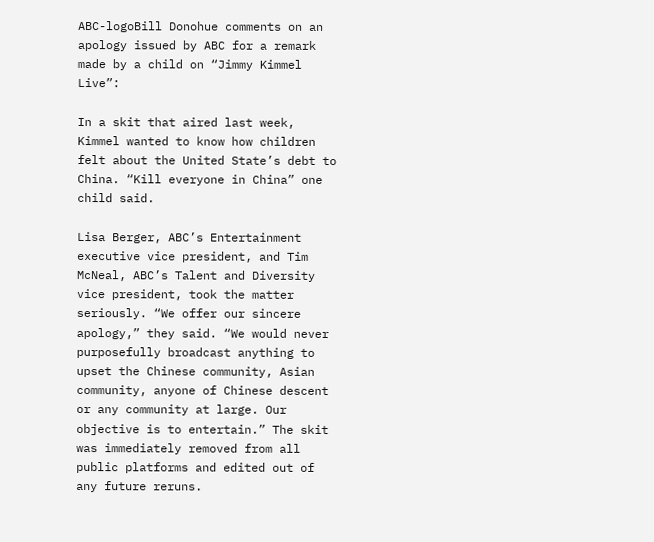ABC-logoBill Donohue comments on an apology issued by ABC for a remark made by a child on “Jimmy Kimmel Live”:

In a skit that aired last week, Kimmel wanted to know how children felt about the United State’s debt to China. “Kill everyone in China” one child said.

Lisa Berger, ABC’s Entertainment executive vice president, and Tim McNeal, ABC’s Talent and Diversity vice president, took the matter seriously. “We offer our sincere apology,” they said. “We would never purposefully broadcast anything to upset the Chinese community, Asian community, anyone of Chinese descent or any community at large. Our objective is to entertain.” The skit was immediately removed from all public platforms and edited out of any future reruns.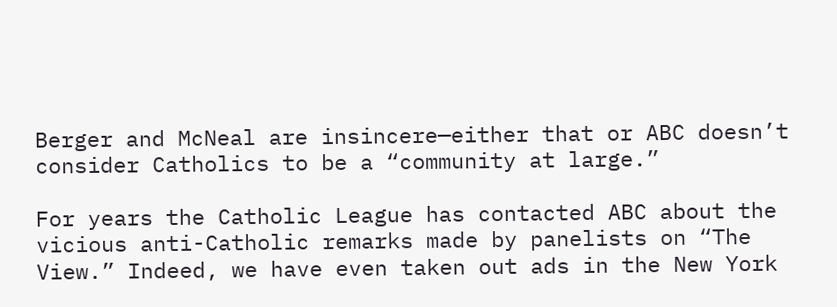Berger and McNeal are insincere—either that or ABC doesn’t consider Catholics to be a “community at large.”

For years the Catholic League has contacted ABC about the vicious anti-Catholic remarks made by panelists on “The View.” Indeed, we have even taken out ads in the New York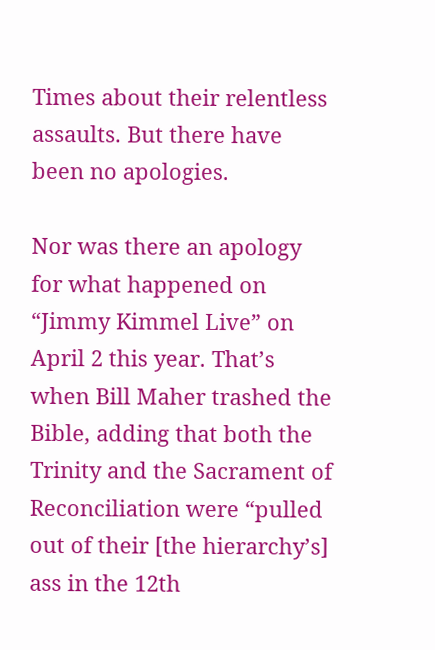Times about their relentless assaults. But there have been no apologies.

Nor was there an apology for what happened on “Jimmy Kimmel Live” on April 2 this year. That’s when Bill Maher trashed the Bible, adding that both the Trinity and the Sacrament of Reconciliation were “pulled out of their [the hierarchy’s] ass in the 12th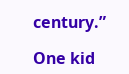century.”

One kid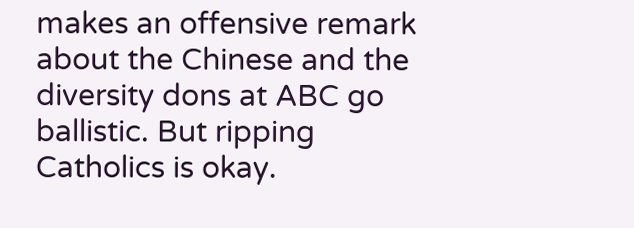makes an offensive remark about the Chinese and the diversity dons at ABC go ballistic. But ripping Catholics is okay.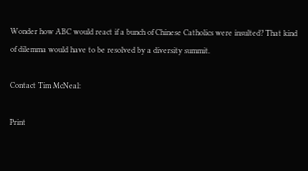Wonder how ABC would react if a bunch of Chinese Catholics were insulted? That kind of dilemma would have to be resolved by a diversity summit.

Contact Tim McNeal:

Print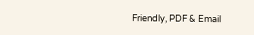Friendly, PDF & Email